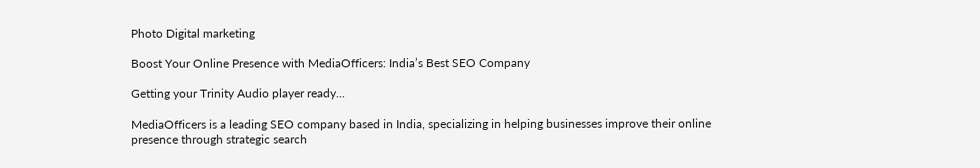Photo Digital marketing

Boost Your Online Presence with MediaOfficers: India’s Best SEO Company

Getting your Trinity Audio player ready...

MediaOfficers is a leading SEO company based in India, specializing in helping businesses improve their online presence through strategic search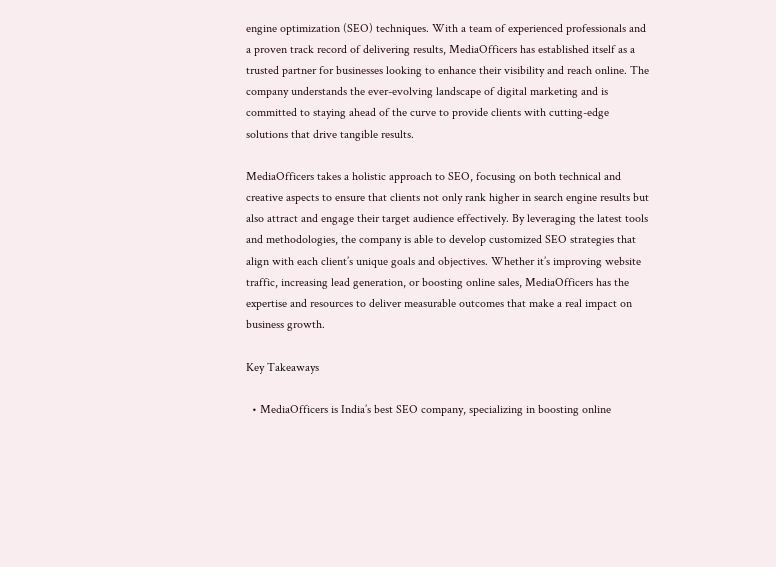engine optimization (SEO) techniques. With a team of experienced professionals and a proven track record of delivering results, MediaOfficers has established itself as a trusted partner for businesses looking to enhance their visibility and reach online. The company understands the ever-evolving landscape of digital marketing and is committed to staying ahead of the curve to provide clients with cutting-edge solutions that drive tangible results.

MediaOfficers takes a holistic approach to SEO, focusing on both technical and creative aspects to ensure that clients not only rank higher in search engine results but also attract and engage their target audience effectively. By leveraging the latest tools and methodologies, the company is able to develop customized SEO strategies that align with each client’s unique goals and objectives. Whether it’s improving website traffic, increasing lead generation, or boosting online sales, MediaOfficers has the expertise and resources to deliver measurable outcomes that make a real impact on business growth.

Key Takeaways

  • MediaOfficers is India’s best SEO company, specializing in boosting online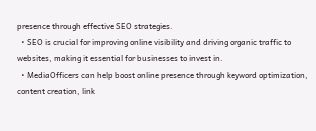presence through effective SEO strategies.
  • SEO is crucial for improving online visibility and driving organic traffic to websites, making it essential for businesses to invest in.
  • MediaOfficers can help boost online presence through keyword optimization, content creation, link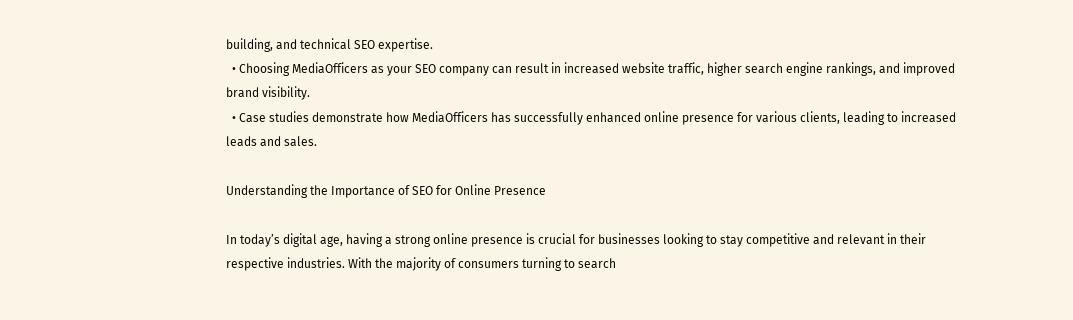building, and technical SEO expertise.
  • Choosing MediaOfficers as your SEO company can result in increased website traffic, higher search engine rankings, and improved brand visibility.
  • Case studies demonstrate how MediaOfficers has successfully enhanced online presence for various clients, leading to increased leads and sales.

Understanding the Importance of SEO for Online Presence

In today’s digital age, having a strong online presence is crucial for businesses looking to stay competitive and relevant in their respective industries. With the majority of consumers turning to search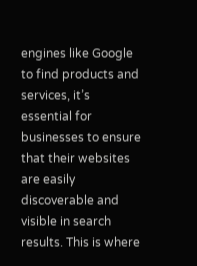engines like Google to find products and services, it’s essential for businesses to ensure that their websites are easily discoverable and visible in search results. This is where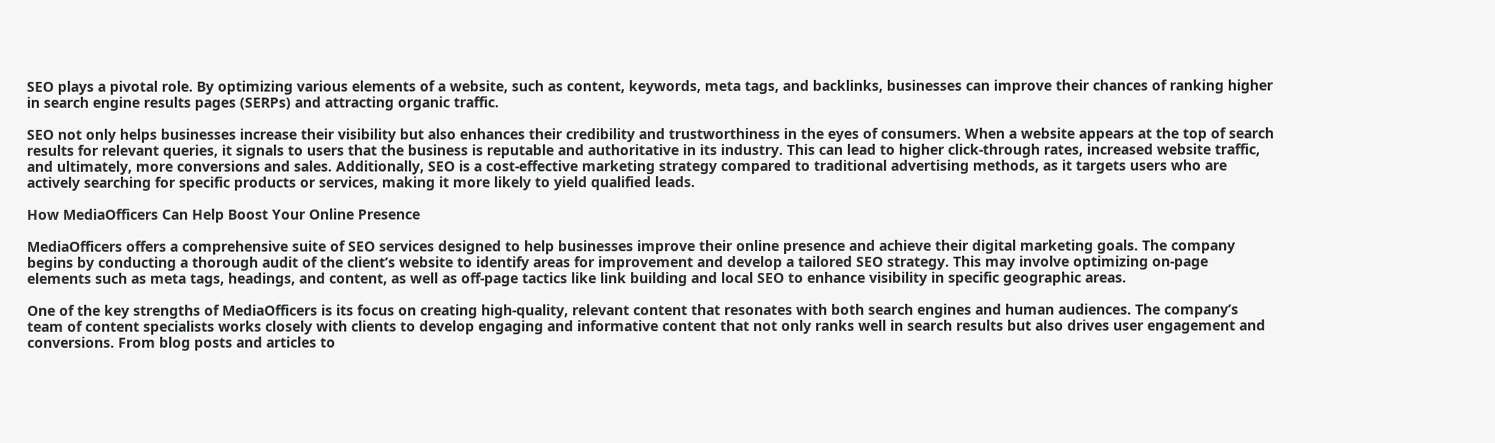SEO plays a pivotal role. By optimizing various elements of a website, such as content, keywords, meta tags, and backlinks, businesses can improve their chances of ranking higher in search engine results pages (SERPs) and attracting organic traffic.

SEO not only helps businesses increase their visibility but also enhances their credibility and trustworthiness in the eyes of consumers. When a website appears at the top of search results for relevant queries, it signals to users that the business is reputable and authoritative in its industry. This can lead to higher click-through rates, increased website traffic, and ultimately, more conversions and sales. Additionally, SEO is a cost-effective marketing strategy compared to traditional advertising methods, as it targets users who are actively searching for specific products or services, making it more likely to yield qualified leads.

How MediaOfficers Can Help Boost Your Online Presence

MediaOfficers offers a comprehensive suite of SEO services designed to help businesses improve their online presence and achieve their digital marketing goals. The company begins by conducting a thorough audit of the client’s website to identify areas for improvement and develop a tailored SEO strategy. This may involve optimizing on-page elements such as meta tags, headings, and content, as well as off-page tactics like link building and local SEO to enhance visibility in specific geographic areas.

One of the key strengths of MediaOfficers is its focus on creating high-quality, relevant content that resonates with both search engines and human audiences. The company’s team of content specialists works closely with clients to develop engaging and informative content that not only ranks well in search results but also drives user engagement and conversions. From blog posts and articles to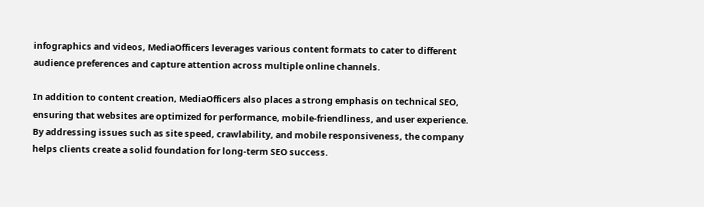infographics and videos, MediaOfficers leverages various content formats to cater to different audience preferences and capture attention across multiple online channels.

In addition to content creation, MediaOfficers also places a strong emphasis on technical SEO, ensuring that websites are optimized for performance, mobile-friendliness, and user experience. By addressing issues such as site speed, crawlability, and mobile responsiveness, the company helps clients create a solid foundation for long-term SEO success.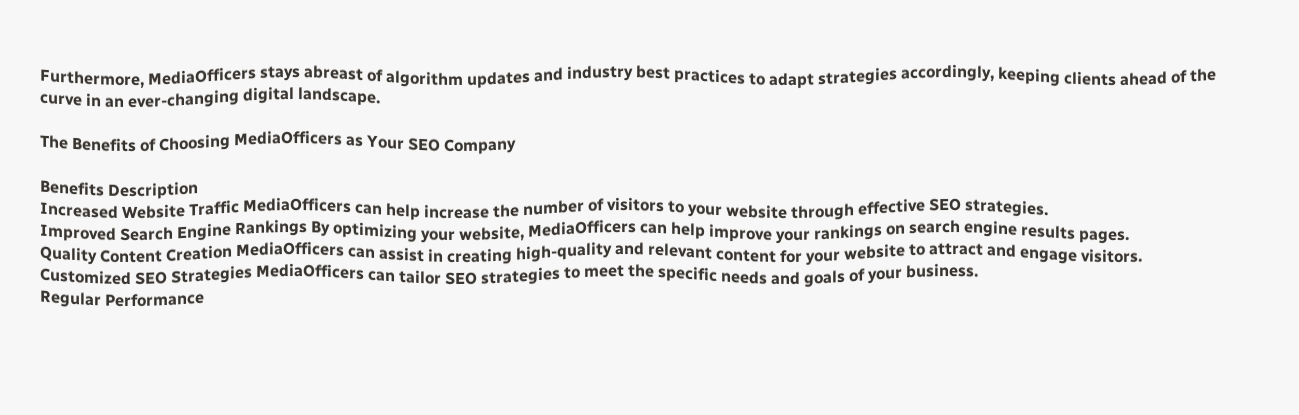Furthermore, MediaOfficers stays abreast of algorithm updates and industry best practices to adapt strategies accordingly, keeping clients ahead of the curve in an ever-changing digital landscape.

The Benefits of Choosing MediaOfficers as Your SEO Company

Benefits Description
Increased Website Traffic MediaOfficers can help increase the number of visitors to your website through effective SEO strategies.
Improved Search Engine Rankings By optimizing your website, MediaOfficers can help improve your rankings on search engine results pages.
Quality Content Creation MediaOfficers can assist in creating high-quality and relevant content for your website to attract and engage visitors.
Customized SEO Strategies MediaOfficers can tailor SEO strategies to meet the specific needs and goals of your business.
Regular Performance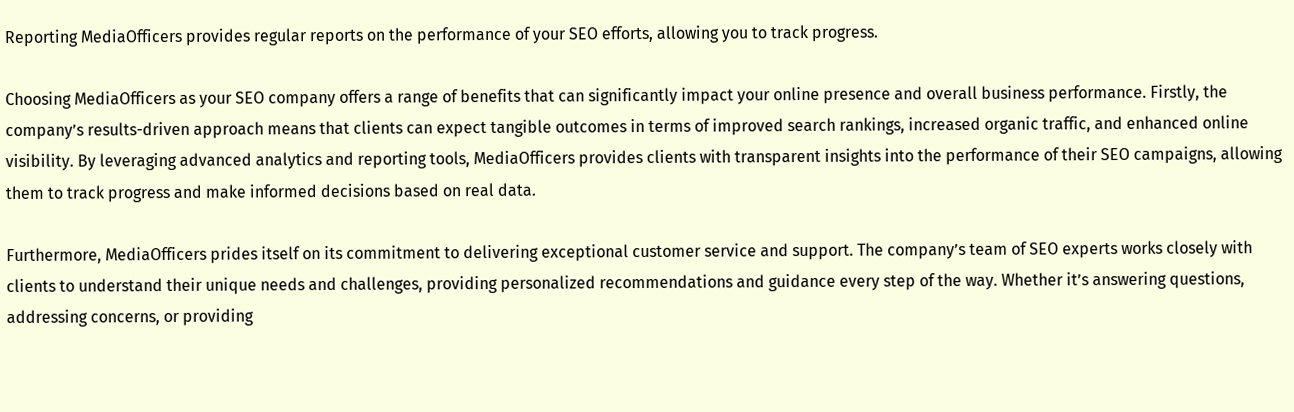Reporting MediaOfficers provides regular reports on the performance of your SEO efforts, allowing you to track progress.

Choosing MediaOfficers as your SEO company offers a range of benefits that can significantly impact your online presence and overall business performance. Firstly, the company’s results-driven approach means that clients can expect tangible outcomes in terms of improved search rankings, increased organic traffic, and enhanced online visibility. By leveraging advanced analytics and reporting tools, MediaOfficers provides clients with transparent insights into the performance of their SEO campaigns, allowing them to track progress and make informed decisions based on real data.

Furthermore, MediaOfficers prides itself on its commitment to delivering exceptional customer service and support. The company’s team of SEO experts works closely with clients to understand their unique needs and challenges, providing personalized recommendations and guidance every step of the way. Whether it’s answering questions, addressing concerns, or providing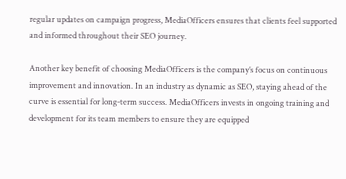regular updates on campaign progress, MediaOfficers ensures that clients feel supported and informed throughout their SEO journey.

Another key benefit of choosing MediaOfficers is the company’s focus on continuous improvement and innovation. In an industry as dynamic as SEO, staying ahead of the curve is essential for long-term success. MediaOfficers invests in ongoing training and development for its team members to ensure they are equipped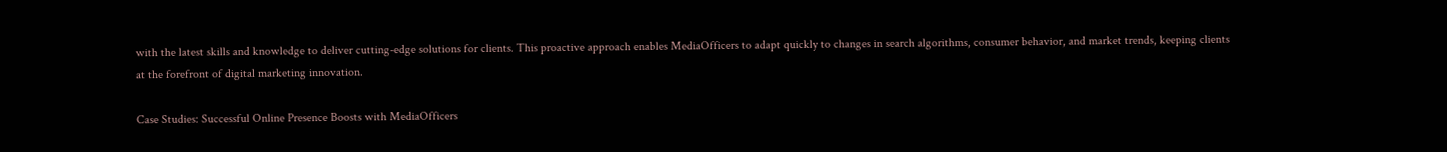with the latest skills and knowledge to deliver cutting-edge solutions for clients. This proactive approach enables MediaOfficers to adapt quickly to changes in search algorithms, consumer behavior, and market trends, keeping clients at the forefront of digital marketing innovation.

Case Studies: Successful Online Presence Boosts with MediaOfficers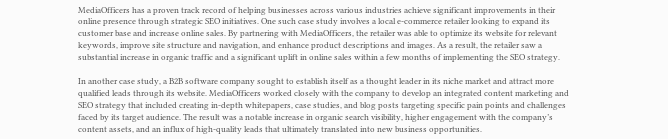MediaOfficers has a proven track record of helping businesses across various industries achieve significant improvements in their online presence through strategic SEO initiatives. One such case study involves a local e-commerce retailer looking to expand its customer base and increase online sales. By partnering with MediaOfficers, the retailer was able to optimize its website for relevant keywords, improve site structure and navigation, and enhance product descriptions and images. As a result, the retailer saw a substantial increase in organic traffic and a significant uplift in online sales within a few months of implementing the SEO strategy.

In another case study, a B2B software company sought to establish itself as a thought leader in its niche market and attract more qualified leads through its website. MediaOfficers worked closely with the company to develop an integrated content marketing and SEO strategy that included creating in-depth whitepapers, case studies, and blog posts targeting specific pain points and challenges faced by its target audience. The result was a notable increase in organic search visibility, higher engagement with the company’s content assets, and an influx of high-quality leads that ultimately translated into new business opportunities.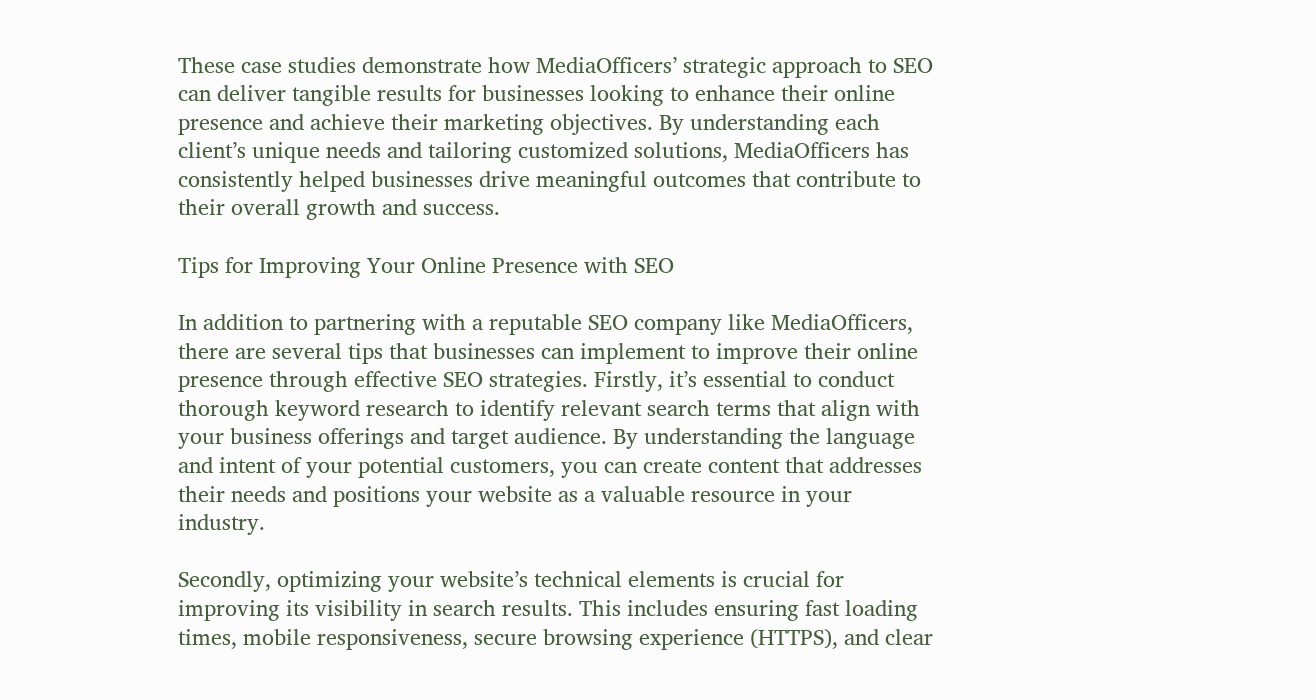These case studies demonstrate how MediaOfficers’ strategic approach to SEO can deliver tangible results for businesses looking to enhance their online presence and achieve their marketing objectives. By understanding each client’s unique needs and tailoring customized solutions, MediaOfficers has consistently helped businesses drive meaningful outcomes that contribute to their overall growth and success.

Tips for Improving Your Online Presence with SEO

In addition to partnering with a reputable SEO company like MediaOfficers, there are several tips that businesses can implement to improve their online presence through effective SEO strategies. Firstly, it’s essential to conduct thorough keyword research to identify relevant search terms that align with your business offerings and target audience. By understanding the language and intent of your potential customers, you can create content that addresses their needs and positions your website as a valuable resource in your industry.

Secondly, optimizing your website’s technical elements is crucial for improving its visibility in search results. This includes ensuring fast loading times, mobile responsiveness, secure browsing experience (HTTPS), and clear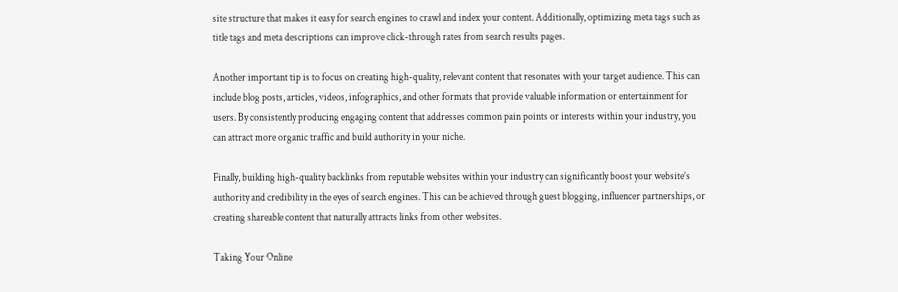site structure that makes it easy for search engines to crawl and index your content. Additionally, optimizing meta tags such as title tags and meta descriptions can improve click-through rates from search results pages.

Another important tip is to focus on creating high-quality, relevant content that resonates with your target audience. This can include blog posts, articles, videos, infographics, and other formats that provide valuable information or entertainment for users. By consistently producing engaging content that addresses common pain points or interests within your industry, you can attract more organic traffic and build authority in your niche.

Finally, building high-quality backlinks from reputable websites within your industry can significantly boost your website’s authority and credibility in the eyes of search engines. This can be achieved through guest blogging, influencer partnerships, or creating shareable content that naturally attracts links from other websites.

Taking Your Online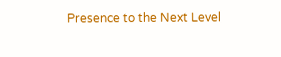Presence to the Next Level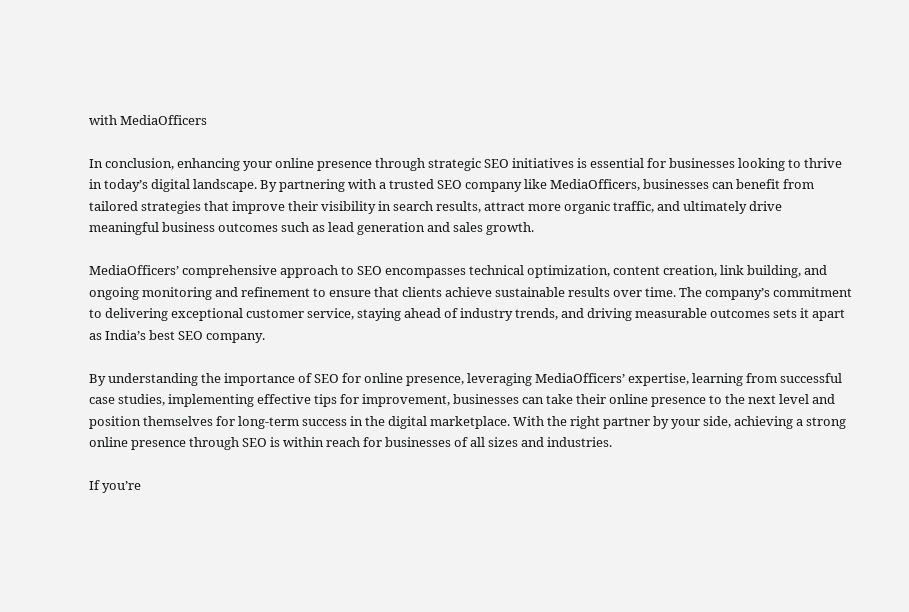with MediaOfficers

In conclusion, enhancing your online presence through strategic SEO initiatives is essential for businesses looking to thrive in today’s digital landscape. By partnering with a trusted SEO company like MediaOfficers, businesses can benefit from tailored strategies that improve their visibility in search results, attract more organic traffic, and ultimately drive meaningful business outcomes such as lead generation and sales growth.

MediaOfficers’ comprehensive approach to SEO encompasses technical optimization, content creation, link building, and ongoing monitoring and refinement to ensure that clients achieve sustainable results over time. The company’s commitment to delivering exceptional customer service, staying ahead of industry trends, and driving measurable outcomes sets it apart as India’s best SEO company.

By understanding the importance of SEO for online presence, leveraging MediaOfficers’ expertise, learning from successful case studies, implementing effective tips for improvement, businesses can take their online presence to the next level and position themselves for long-term success in the digital marketplace. With the right partner by your side, achieving a strong online presence through SEO is within reach for businesses of all sizes and industries.

If you’re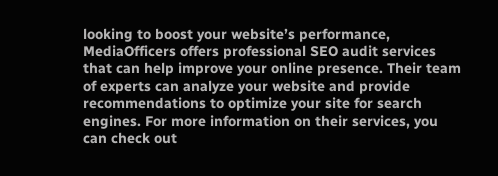looking to boost your website’s performance, MediaOfficers offers professional SEO audit services that can help improve your online presence. Their team of experts can analyze your website and provide recommendations to optimize your site for search engines. For more information on their services, you can check out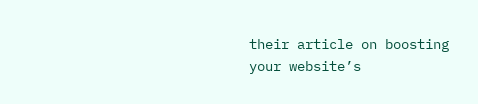their article on boosting your website’s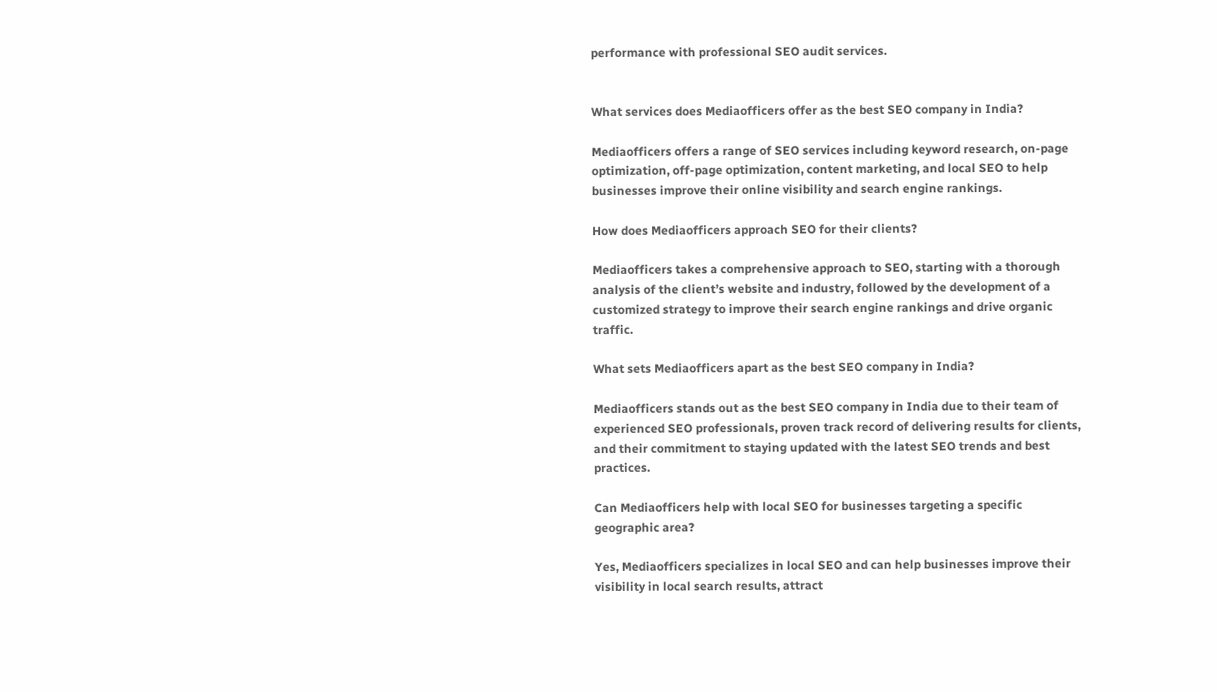performance with professional SEO audit services.


What services does Mediaofficers offer as the best SEO company in India?

Mediaofficers offers a range of SEO services including keyword research, on-page optimization, off-page optimization, content marketing, and local SEO to help businesses improve their online visibility and search engine rankings.

How does Mediaofficers approach SEO for their clients?

Mediaofficers takes a comprehensive approach to SEO, starting with a thorough analysis of the client’s website and industry, followed by the development of a customized strategy to improve their search engine rankings and drive organic traffic.

What sets Mediaofficers apart as the best SEO company in India?

Mediaofficers stands out as the best SEO company in India due to their team of experienced SEO professionals, proven track record of delivering results for clients, and their commitment to staying updated with the latest SEO trends and best practices.

Can Mediaofficers help with local SEO for businesses targeting a specific geographic area?

Yes, Mediaofficers specializes in local SEO and can help businesses improve their visibility in local search results, attract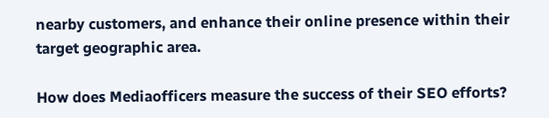nearby customers, and enhance their online presence within their target geographic area.

How does Mediaofficers measure the success of their SEO efforts?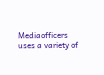Mediaofficers uses a variety of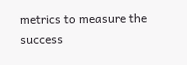metrics to measure the success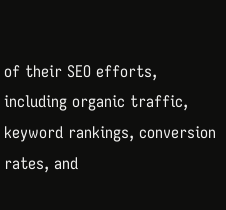of their SEO efforts, including organic traffic, keyword rankings, conversion rates, and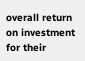overall return on investment for their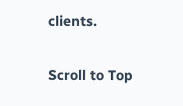clients.

Scroll to Top